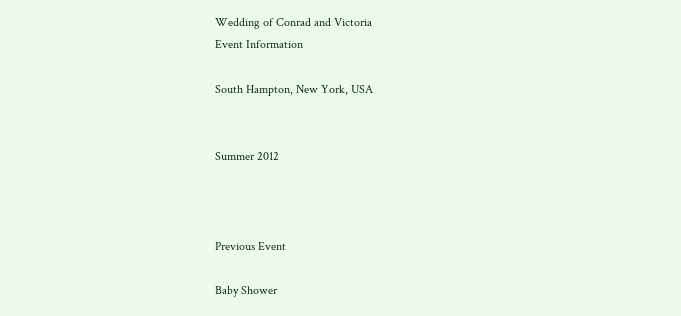Wedding of Conrad and Victoria
Event Information

South Hampton, New York, USA


Summer 2012



Previous Event

Baby Shower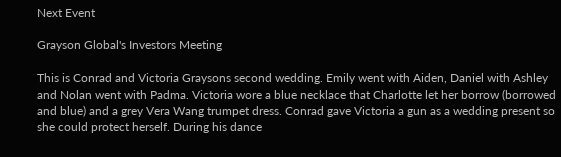Next Event

Grayson Global's Investors Meeting

This is Conrad and Victoria Graysons second wedding. Emily went with Aiden, Daniel with Ashley and Nolan went with Padma. Victoria wore a blue necklace that Charlotte let her borrow (borrowed and blue) and a grey Vera Wang trumpet dress. Conrad gave Victoria a gun as a wedding present so she could protect herself. During his dance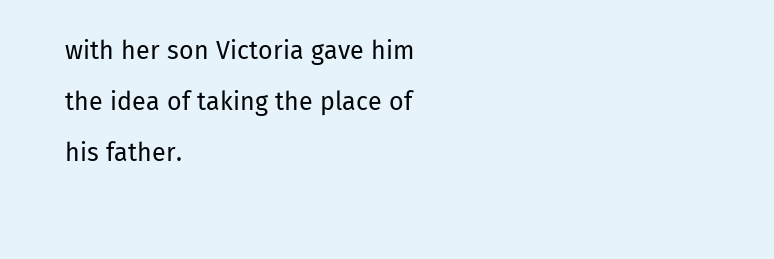with her son Victoria gave him the idea of taking the place of his father.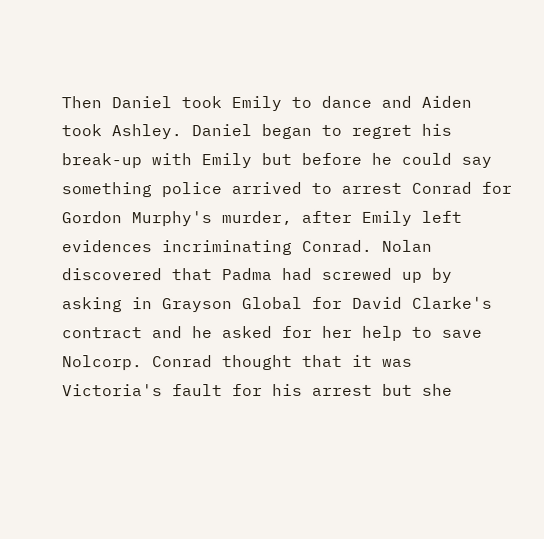Then Daniel took Emily to dance and Aiden took Ashley. Daniel began to regret his break-up with Emily but before he could say something police arrived to arrest Conrad for Gordon Murphy's murder, after Emily left evidences incriminating Conrad. Nolan discovered that Padma had screwed up by asking in Grayson Global for David Clarke's contract and he asked for her help to save Nolcorp. Conrad thought that it was Victoria's fault for his arrest but she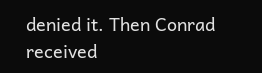denied it. Then Conrad received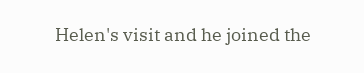Helen's visit and he joined the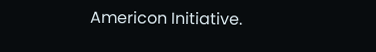Americon Initiative.